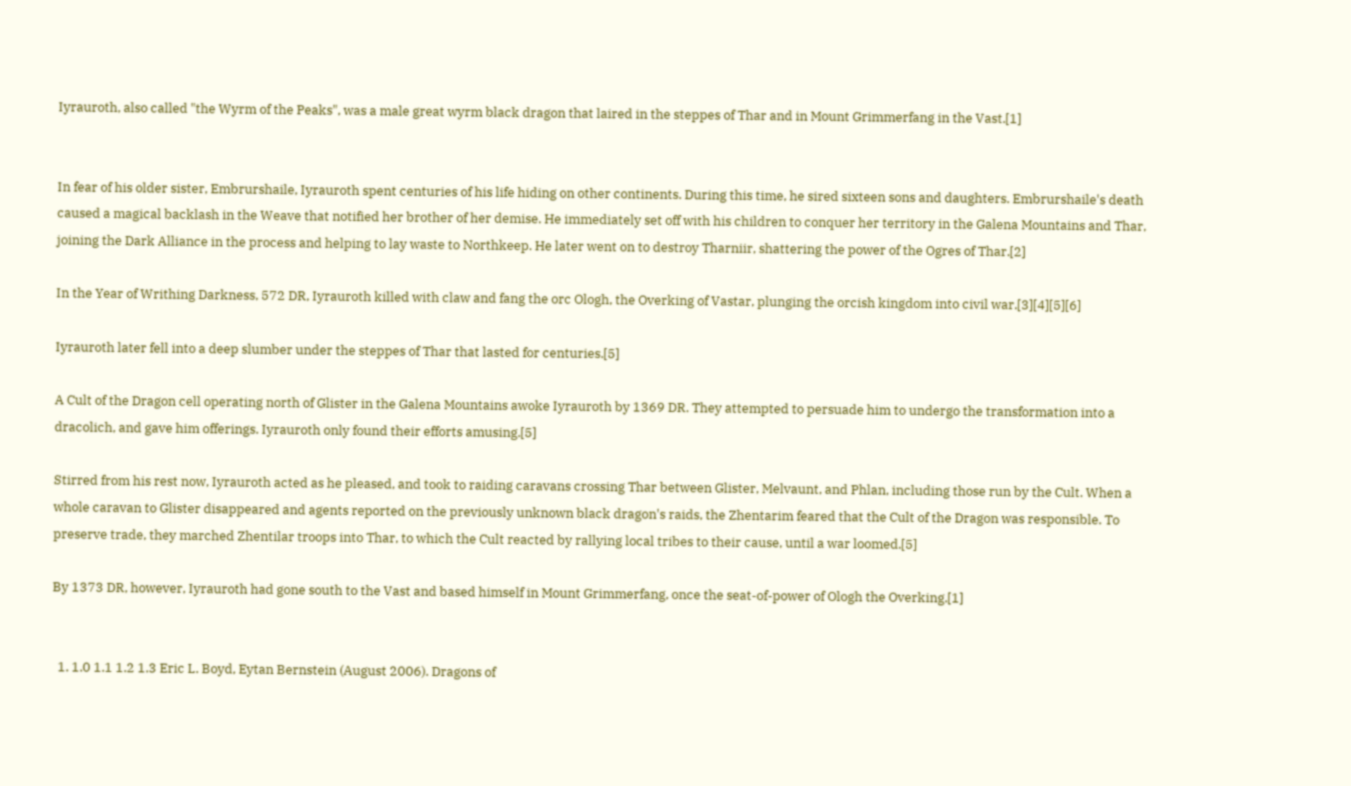Iyrauroth, also called "the Wyrm of the Peaks", was a male great wyrm black dragon that laired in the steppes of Thar and in Mount Grimmerfang in the Vast.[1]


In fear of his older sister, Embrurshaile, Iyrauroth spent centuries of his life hiding on other continents. During this time, he sired sixteen sons and daughters. Embrurshaile's death caused a magical backlash in the Weave that notified her brother of her demise. He immediately set off with his children to conquer her territory in the Galena Mountains and Thar, joining the Dark Alliance in the process and helping to lay waste to Northkeep. He later went on to destroy Tharniir, shattering the power of the Ogres of Thar.[2]

In the Year of Writhing Darkness, 572 DR, Iyrauroth killed with claw and fang the orc Ologh, the Overking of Vastar, plunging the orcish kingdom into civil war.[3][4][5][6]

Iyrauroth later fell into a deep slumber under the steppes of Thar that lasted for centuries.[5]

A Cult of the Dragon cell operating north of Glister in the Galena Mountains awoke Iyrauroth by 1369 DR. They attempted to persuade him to undergo the transformation into a dracolich, and gave him offerings. Iyrauroth only found their efforts amusing.[5]

Stirred from his rest now, Iyrauroth acted as he pleased, and took to raiding caravans crossing Thar between Glister, Melvaunt, and Phlan, including those run by the Cult. When a whole caravan to Glister disappeared and agents reported on the previously unknown black dragon's raids, the Zhentarim feared that the Cult of the Dragon was responsible. To preserve trade, they marched Zhentilar troops into Thar, to which the Cult reacted by rallying local tribes to their cause, until a war loomed.[5]

By 1373 DR, however, Iyrauroth had gone south to the Vast and based himself in Mount Grimmerfang, once the seat-of-power of Ologh the Overking.[1]


  1. 1.0 1.1 1.2 1.3 Eric L. Boyd, Eytan Bernstein (August 2006). Dragons of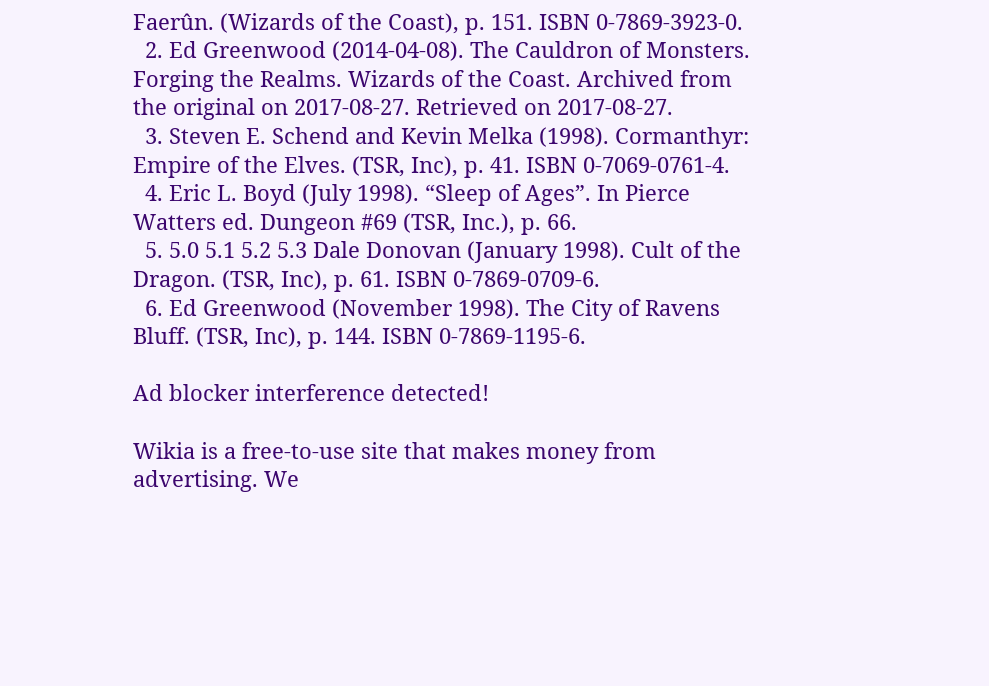Faerûn. (Wizards of the Coast), p. 151. ISBN 0-7869-3923-0.
  2. Ed Greenwood (2014-04-08). The Cauldron of Monsters. Forging the Realms. Wizards of the Coast. Archived from the original on 2017-08-27. Retrieved on 2017-08-27.
  3. Steven E. Schend and Kevin Melka (1998). Cormanthyr: Empire of the Elves. (TSR, Inc), p. 41. ISBN 0-7069-0761-4.
  4. Eric L. Boyd (July 1998). “Sleep of Ages”. In Pierce Watters ed. Dungeon #69 (TSR, Inc.), p. 66.
  5. 5.0 5.1 5.2 5.3 Dale Donovan (January 1998). Cult of the Dragon. (TSR, Inc), p. 61. ISBN 0-7869-0709-6.
  6. Ed Greenwood (November 1998). The City of Ravens Bluff. (TSR, Inc), p. 144. ISBN 0-7869-1195-6.

Ad blocker interference detected!

Wikia is a free-to-use site that makes money from advertising. We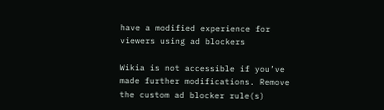have a modified experience for viewers using ad blockers

Wikia is not accessible if you’ve made further modifications. Remove the custom ad blocker rule(s)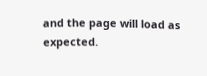and the page will load as expected.